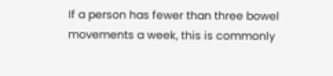If a person has fewer than three bowel movements a week, this is commonly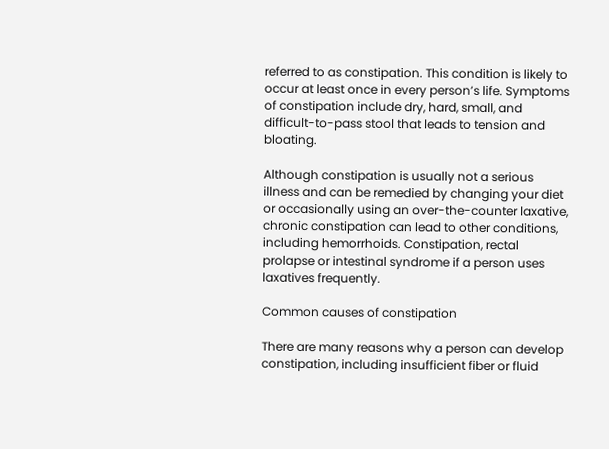referred to as constipation. This condition is likely to occur at least once in every person’s life. Symptoms of constipation include dry, hard, small, and difficult-to-pass stool that leads to tension and bloating.

Although constipation is usually not a serious illness and can be remedied by changing your diet or occasionally using an over-the-counter laxative, chronic constipation can lead to other conditions, including hemorrhoids. Constipation, rectal prolapse or intestinal syndrome if a person uses laxatives frequently.

Common causes of constipation

There are many reasons why a person can develop constipation, including insufficient fiber or fluid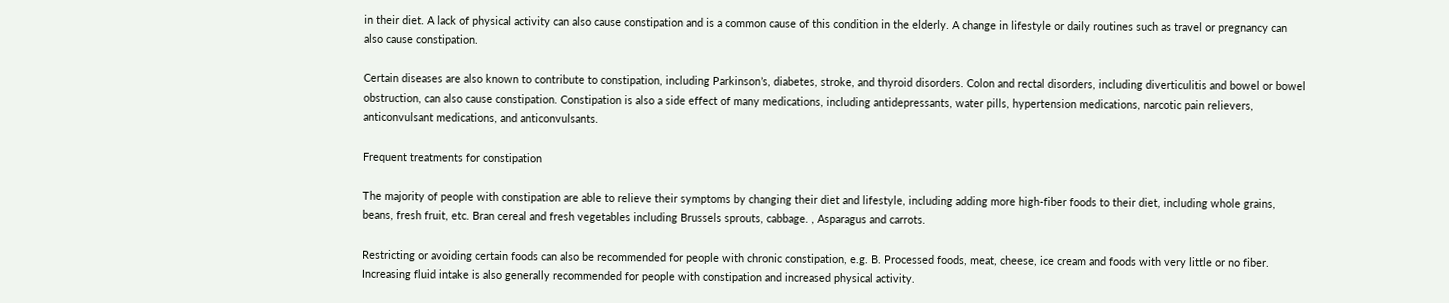in their diet. A lack of physical activity can also cause constipation and is a common cause of this condition in the elderly. A change in lifestyle or daily routines such as travel or pregnancy can also cause constipation.

Certain diseases are also known to contribute to constipation, including Parkinson’s, diabetes, stroke, and thyroid disorders. Colon and rectal disorders, including diverticulitis and bowel or bowel obstruction, can also cause constipation. Constipation is also a side effect of many medications, including antidepressants, water pills, hypertension medications, narcotic pain relievers, anticonvulsant medications, and anticonvulsants.

Frequent treatments for constipation

The majority of people with constipation are able to relieve their symptoms by changing their diet and lifestyle, including adding more high-fiber foods to their diet, including whole grains, beans, fresh fruit, etc. Bran cereal and fresh vegetables including Brussels sprouts, cabbage. , Asparagus and carrots.

Restricting or avoiding certain foods can also be recommended for people with chronic constipation, e.g. B. Processed foods, meat, cheese, ice cream and foods with very little or no fiber. Increasing fluid intake is also generally recommended for people with constipation and increased physical activity.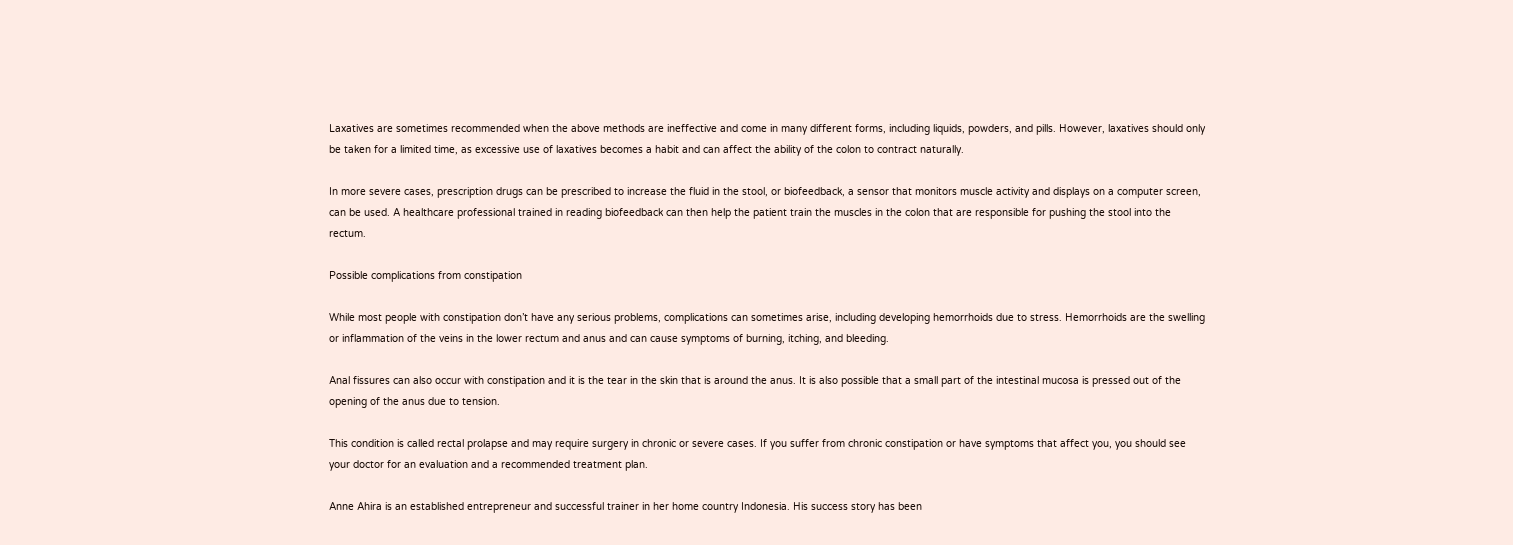Laxatives are sometimes recommended when the above methods are ineffective and come in many different forms, including liquids, powders, and pills. However, laxatives should only be taken for a limited time, as excessive use of laxatives becomes a habit and can affect the ability of the colon to contract naturally.

In more severe cases, prescription drugs can be prescribed to increase the fluid in the stool, or biofeedback, a sensor that monitors muscle activity and displays on a computer screen, can be used. A healthcare professional trained in reading biofeedback can then help the patient train the muscles in the colon that are responsible for pushing the stool into the rectum.

Possible complications from constipation

While most people with constipation don’t have any serious problems, complications can sometimes arise, including developing hemorrhoids due to stress. Hemorrhoids are the swelling or inflammation of the veins in the lower rectum and anus and can cause symptoms of burning, itching, and bleeding.

Anal fissures can also occur with constipation and it is the tear in the skin that is around the anus. It is also possible that a small part of the intestinal mucosa is pressed out of the opening of the anus due to tension.

This condition is called rectal prolapse and may require surgery in chronic or severe cases. If you suffer from chronic constipation or have symptoms that affect you, you should see your doctor for an evaluation and a recommended treatment plan.

Anne Ahira is an established entrepreneur and successful trainer in her home country Indonesia. His success story has been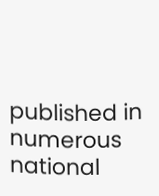published in numerous national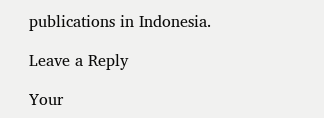publications in Indonesia.

Leave a Reply

Your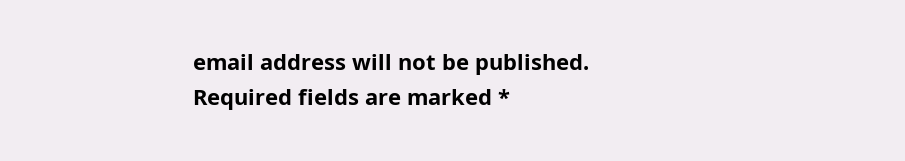email address will not be published. Required fields are marked *